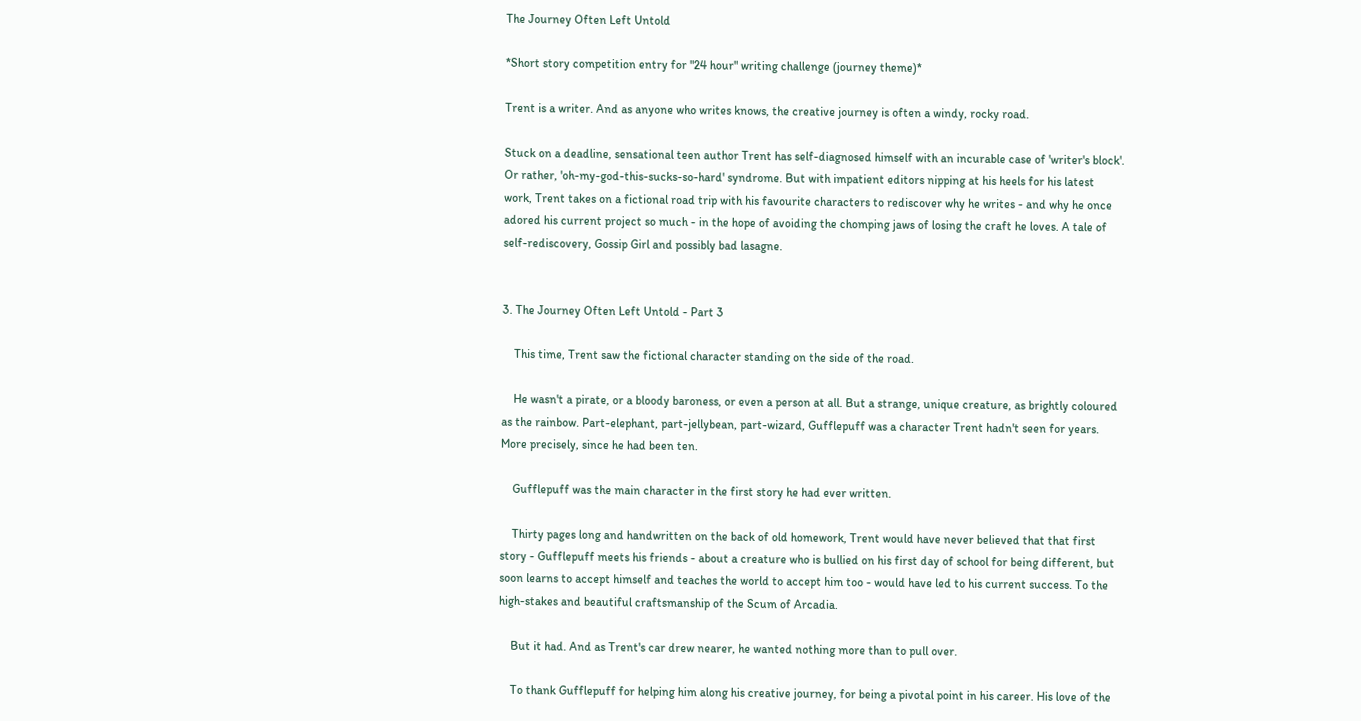The Journey Often Left Untold

*Short story competition entry for "24 hour" writing challenge (journey theme)*

Trent is a writer. And as anyone who writes knows, the creative journey is often a windy, rocky road.

Stuck on a deadline, sensational teen author Trent has self-diagnosed himself with an incurable case of 'writer's block'. Or rather, 'oh-my-god-this-sucks-so-hard' syndrome. But with impatient editors nipping at his heels for his latest work, Trent takes on a fictional road trip with his favourite characters to rediscover why he writes - and why he once adored his current project so much - in the hope of avoiding the chomping jaws of losing the craft he loves. A tale of self-rediscovery, Gossip Girl and possibly bad lasagne.


3. The Journey Often Left Untold - Part 3

    This time, Trent saw the fictional character standing on the side of the road.

    He wasn't a pirate, or a bloody baroness, or even a person at all. But a strange, unique creature, as brightly coloured as the rainbow. Part-elephant, part-jellybean, part-wizard, Gufflepuff was a character Trent hadn't seen for years. More precisely, since he had been ten.

    Gufflepuff was the main character in the first story he had ever written.

    Thirty pages long and handwritten on the back of old homework, Trent would have never believed that that first story - Gufflepuff meets his friends - about a creature who is bullied on his first day of school for being different, but soon learns to accept himself and teaches the world to accept him too - would have led to his current success. To the high-stakes and beautiful craftsmanship of the Scum of Arcadia.

    But it had. And as Trent's car drew nearer, he wanted nothing more than to pull over.

    To thank Gufflepuff for helping him along his creative journey, for being a pivotal point in his career. His love of the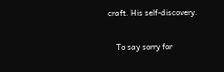craft. His self-discovery.

    To say sorry for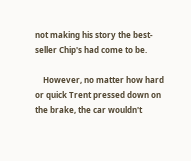not making his story the best-seller Chip's had come to be.

    However, no matter how hard or quick Trent pressed down on the brake, the car wouldn't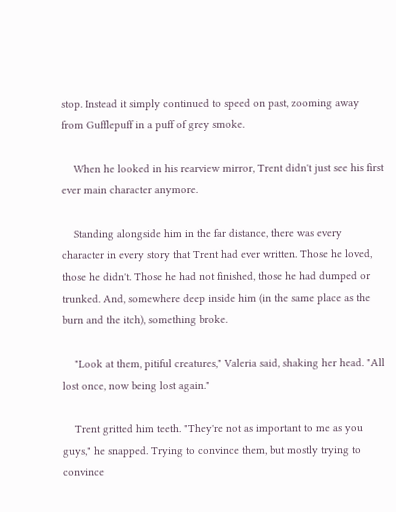stop. Instead it simply continued to speed on past, zooming away from Gufflepuff in a puff of grey smoke.

    When he looked in his rearview mirror, Trent didn't just see his first ever main character anymore.

    Standing alongside him in the far distance, there was every character in every story that Trent had ever written. Those he loved, those he didn't. Those he had not finished, those he had dumped or trunked. And, somewhere deep inside him (in the same place as the burn and the itch), something broke.

    "Look at them, pitiful creatures," Valeria said, shaking her head. "All lost once, now being lost again."

    Trent gritted him teeth. "They're not as important to me as you guys," he snapped. Trying to convince them, but mostly trying to convince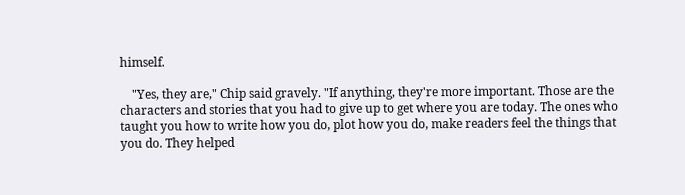himself.

    "Yes, they are," Chip said gravely. "If anything, they're more important. Those are the characters and stories that you had to give up to get where you are today. The ones who taught you how to write how you do, plot how you do, make readers feel the things that you do. They helped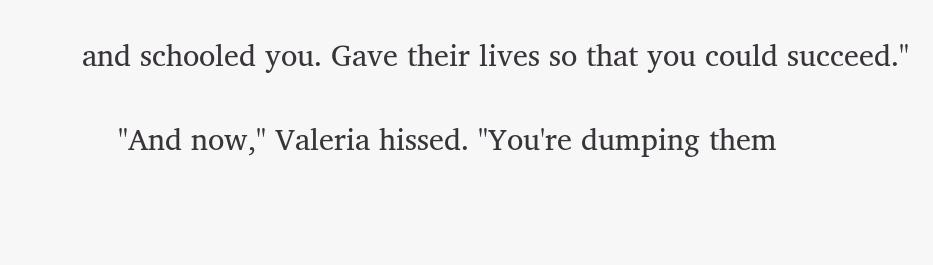and schooled you. Gave their lives so that you could succeed."

    "And now," Valeria hissed. "You're dumping them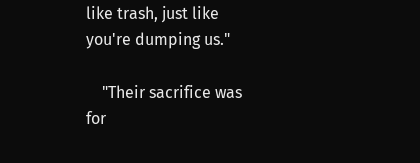like trash, just like you're dumping us."

    "Their sacrifice was for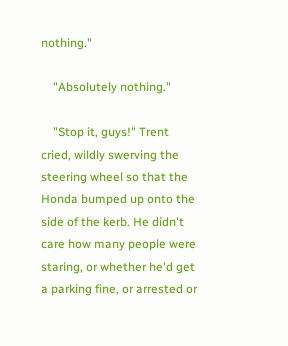nothing."

    "Absolutely nothing."

    "Stop it, guys!" Trent cried, wildly swerving the steering wheel so that the Honda bumped up onto the side of the kerb. He didn't care how many people were staring, or whether he'd get a parking fine, or arrested or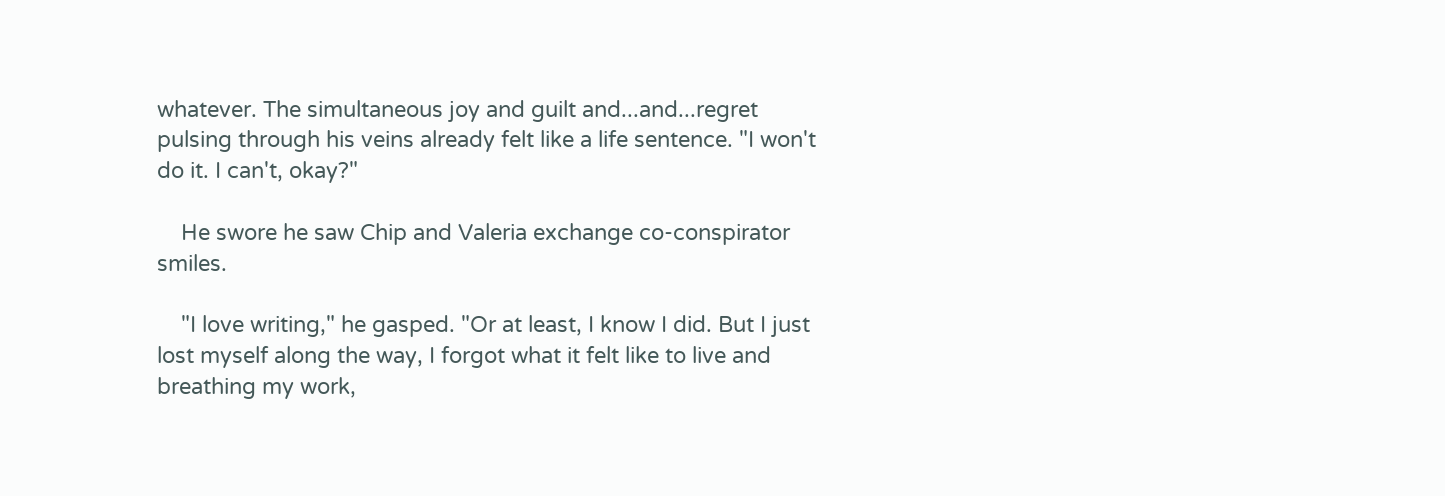whatever. The simultaneous joy and guilt and...and...regret pulsing through his veins already felt like a life sentence. "I won't do it. I can't, okay?"

    He swore he saw Chip and Valeria exchange co-conspirator smiles.

    "I love writing," he gasped. "Or at least, I know I did. But I just lost myself along the way, I forgot what it felt like to live and breathing my work,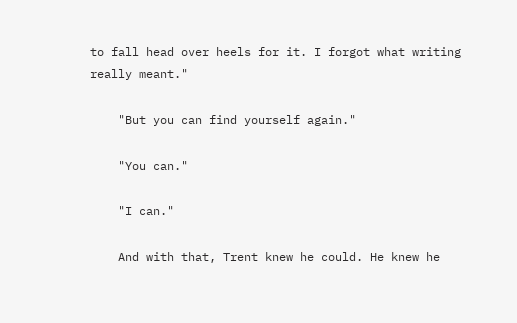to fall head over heels for it. I forgot what writing really meant."

    "But you can find yourself again."

    "You can."

    "I can."

    And with that, Trent knew he could. He knew he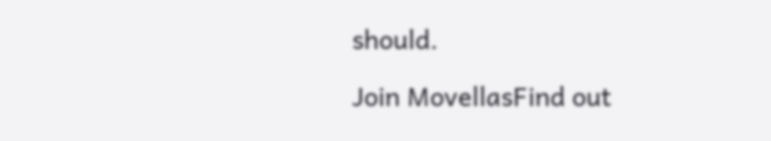should.

Join MovellasFind out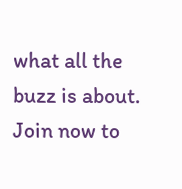what all the buzz is about. Join now to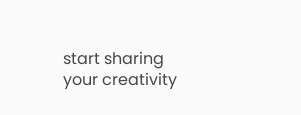start sharing your creativity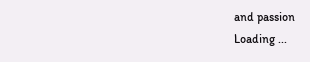and passion
Loading ...